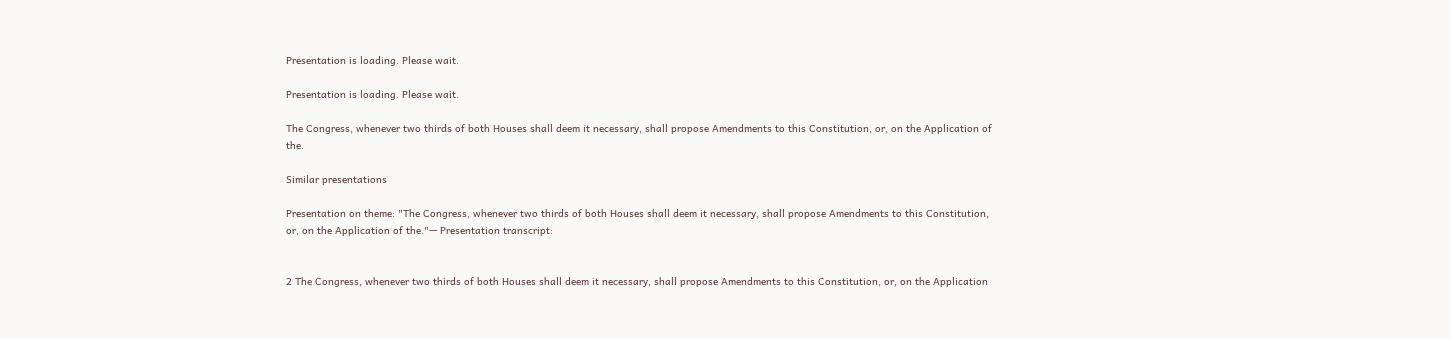Presentation is loading. Please wait.

Presentation is loading. Please wait.

The Congress, whenever two thirds of both Houses shall deem it necessary, shall propose Amendments to this Constitution, or, on the Application of the.

Similar presentations

Presentation on theme: "The Congress, whenever two thirds of both Houses shall deem it necessary, shall propose Amendments to this Constitution, or, on the Application of the."— Presentation transcript:


2 The Congress, whenever two thirds of both Houses shall deem it necessary, shall propose Amendments to this Constitution, or, on the Application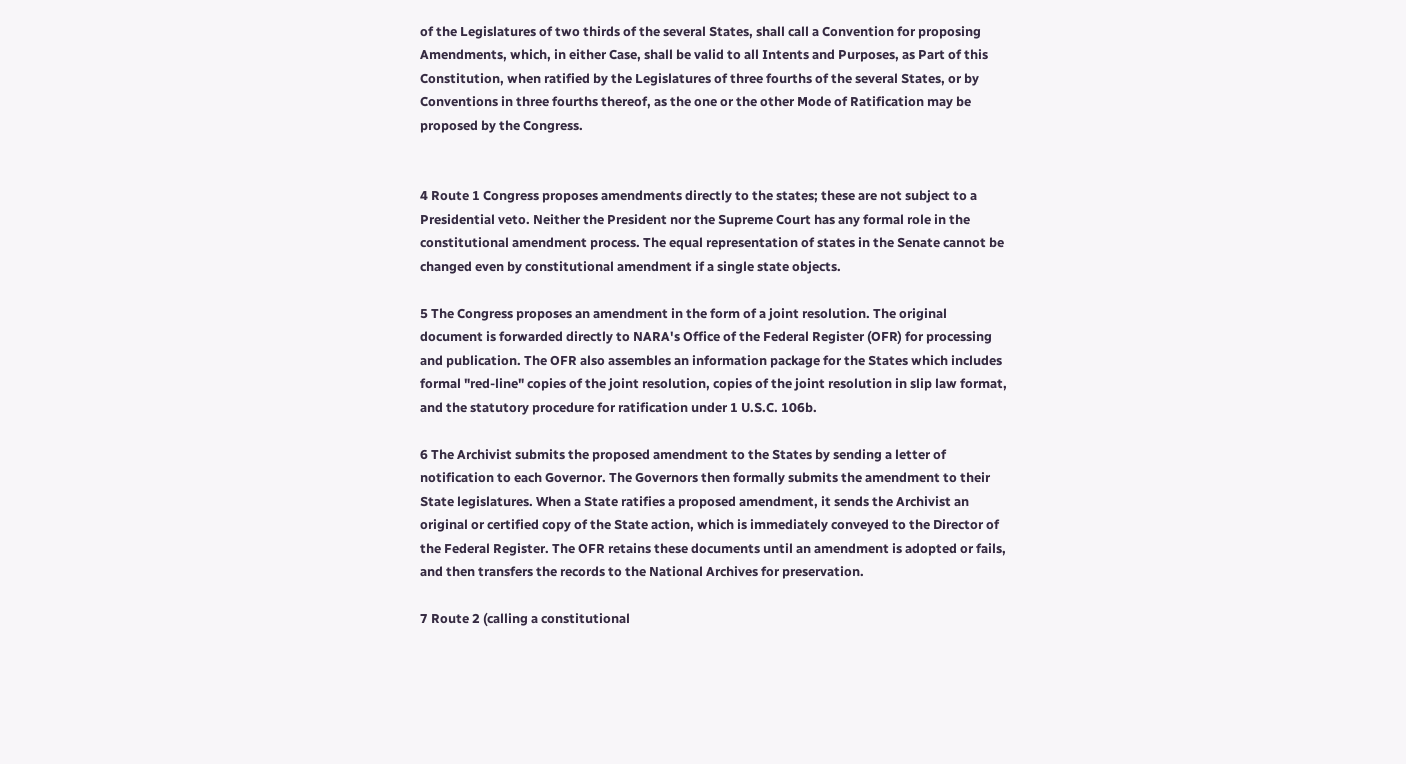of the Legislatures of two thirds of the several States, shall call a Convention for proposing Amendments, which, in either Case, shall be valid to all Intents and Purposes, as Part of this Constitution, when ratified by the Legislatures of three fourths of the several States, or by Conventions in three fourths thereof, as the one or the other Mode of Ratification may be proposed by the Congress.


4 Route 1 Congress proposes amendments directly to the states; these are not subject to a Presidential veto. Neither the President nor the Supreme Court has any formal role in the constitutional amendment process. The equal representation of states in the Senate cannot be changed even by constitutional amendment if a single state objects.

5 The Congress proposes an amendment in the form of a joint resolution. The original document is forwarded directly to NARA's Office of the Federal Register (OFR) for processing and publication. The OFR also assembles an information package for the States which includes formal "red-line" copies of the joint resolution, copies of the joint resolution in slip law format, and the statutory procedure for ratification under 1 U.S.C. 106b.

6 The Archivist submits the proposed amendment to the States by sending a letter of notification to each Governor. The Governors then formally submits the amendment to their State legislatures. When a State ratifies a proposed amendment, it sends the Archivist an original or certified copy of the State action, which is immediately conveyed to the Director of the Federal Register. The OFR retains these documents until an amendment is adopted or fails, and then transfers the records to the National Archives for preservation.

7 Route 2 (calling a constitutional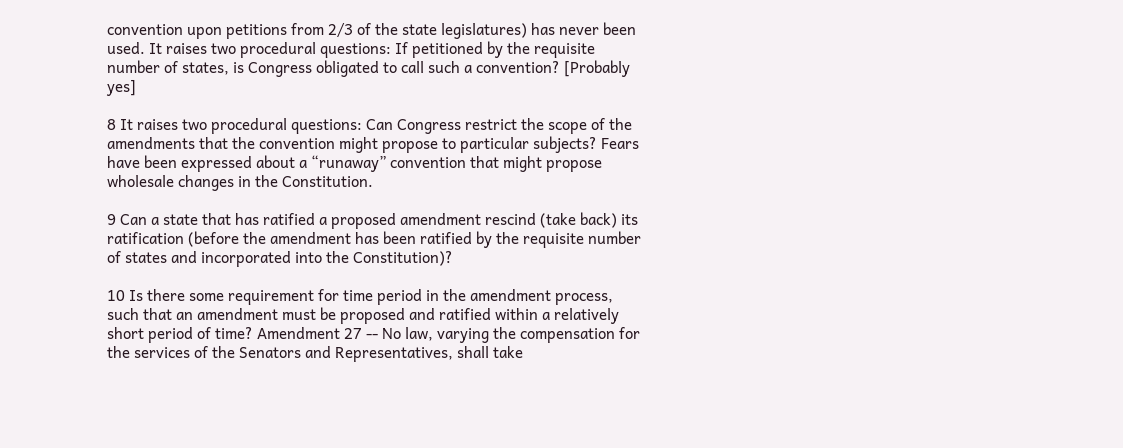convention upon petitions from 2/3 of the state legislatures) has never been used. It raises two procedural questions: If petitioned by the requisite number of states, is Congress obligated to call such a convention? [Probably yes]

8 It raises two procedural questions: Can Congress restrict the scope of the amendments that the convention might propose to particular subjects? Fears have been expressed about a “runaway” convention that might propose wholesale changes in the Constitution.

9 Can a state that has ratified a proposed amendment rescind (take back) its ratification (before the amendment has been ratified by the requisite number of states and incorporated into the Constitution)?

10 Is there some requirement for time period in the amendment process, such that an amendment must be proposed and ratified within a relatively short period of time? Amendment 27 -- No law, varying the compensation for the services of the Senators and Representatives, shall take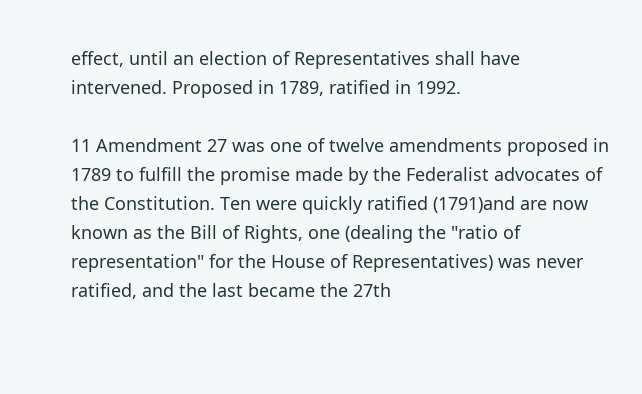effect, until an election of Representatives shall have intervened. Proposed in 1789, ratified in 1992.

11 Amendment 27 was one of twelve amendments proposed in 1789 to fulfill the promise made by the Federalist advocates of the Constitution. Ten were quickly ratified (1791)and are now known as the Bill of Rights, one (dealing the "ratio of representation" for the House of Representatives) was never ratified, and the last became the 27th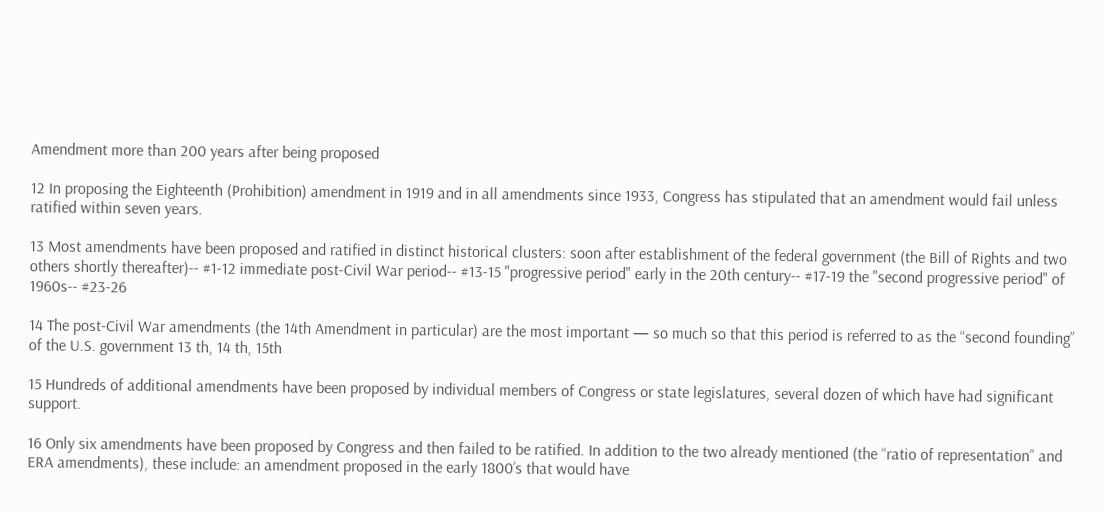Amendment more than 200 years after being proposed

12 In proposing the Eighteenth (Prohibition) amendment in 1919 and in all amendments since 1933, Congress has stipulated that an amendment would fail unless ratified within seven years.

13 Most amendments have been proposed and ratified in distinct historical clusters: soon after establishment of the federal government (the Bill of Rights and two others shortly thereafter)-- #1-12 immediate post-Civil War period-- #13-15 "progressive period" early in the 20th century-- #17-19 the "second progressive period" of 1960s-- #23-26

14 The post-Civil War amendments (the 14th Amendment in particular) are the most important — so much so that this period is referred to as the “second founding” of the U.S. government 13 th, 14 th, 15th

15 Hundreds of additional amendments have been proposed by individual members of Congress or state legislatures, several dozen of which have had significant support.

16 Only six amendments have been proposed by Congress and then failed to be ratified. In addition to the two already mentioned (the “ratio of representation” and ERA amendments), these include: an amendment proposed in the early 1800’s that would have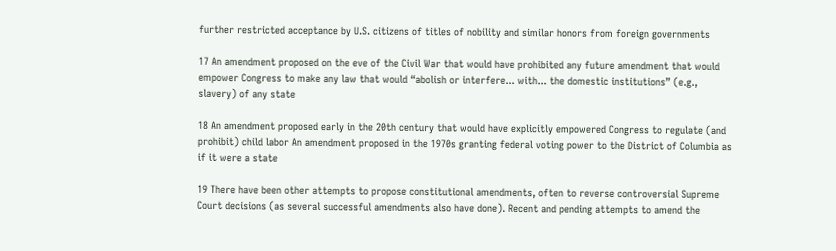further restricted acceptance by U.S. citizens of titles of nobility and similar honors from foreign governments

17 An amendment proposed on the eve of the Civil War that would have prohibited any future amendment that would empower Congress to make any law that would “abolish or interfere... with... the domestic institutions” (e.g., slavery) of any state

18 An amendment proposed early in the 20th century that would have explicitly empowered Congress to regulate (and prohibit) child labor An amendment proposed in the 1970s granting federal voting power to the District of Columbia as if it were a state

19 There have been other attempts to propose constitutional amendments, often to reverse controversial Supreme Court decisions (as several successful amendments also have done). Recent and pending attempts to amend the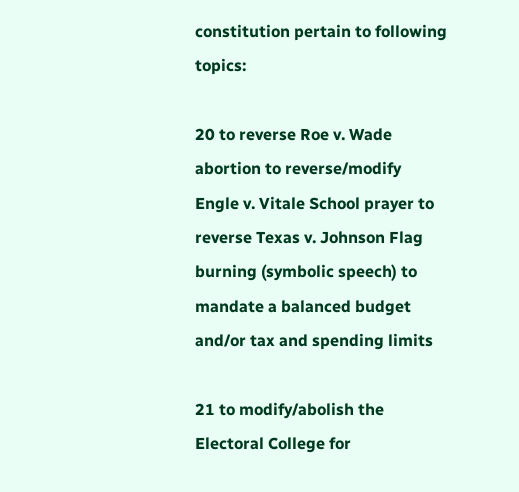constitution pertain to following topics:

20 to reverse Roe v. Wade abortion to reverse/modify Engle v. Vitale School prayer to reverse Texas v. Johnson Flag burning (symbolic speech) to mandate a balanced budget and/or tax and spending limits

21 to modify/abolish the Electoral College for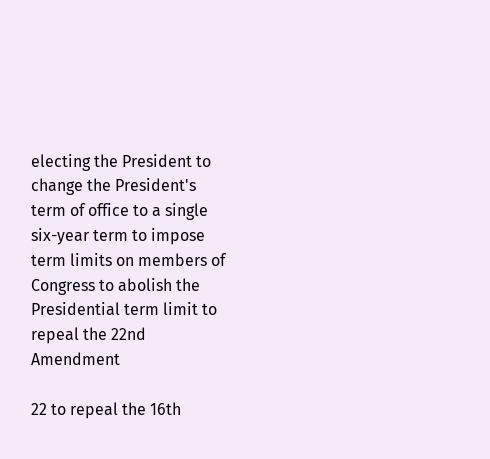electing the President to change the President's term of office to a single six-year term to impose term limits on members of Congress to abolish the Presidential term limit to repeal the 22nd Amendment

22 to repeal the 16th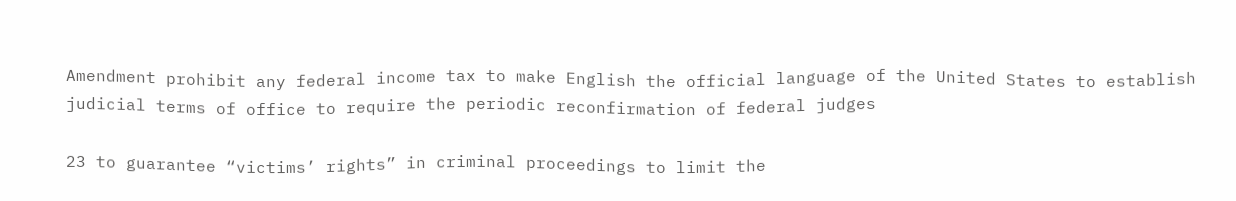Amendment prohibit any federal income tax to make English the official language of the United States to establish judicial terms of office to require the periodic reconfirmation of federal judges

23 to guarantee “victims’ rights” in criminal proceedings to limit the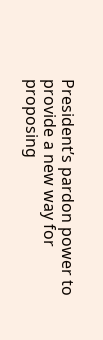President’s pardon power to provide a new way for proposing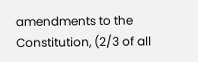amendments to the Constitution, (2/3 of all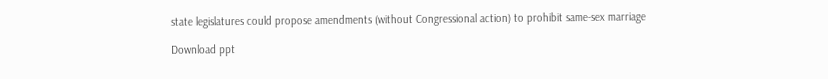state legislatures could propose amendments (without Congressional action) to prohibit same-sex marriage

Download ppt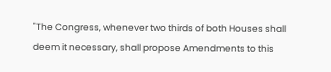"The Congress, whenever two thirds of both Houses shall deem it necessary, shall propose Amendments to this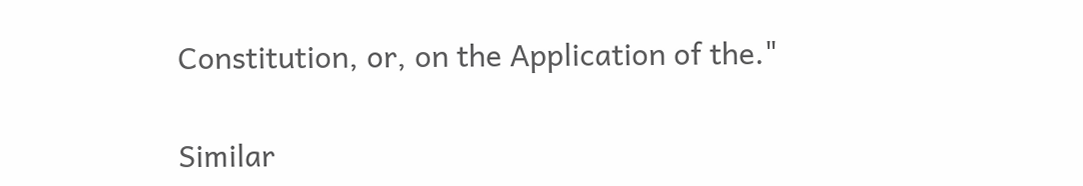Constitution, or, on the Application of the."

Similar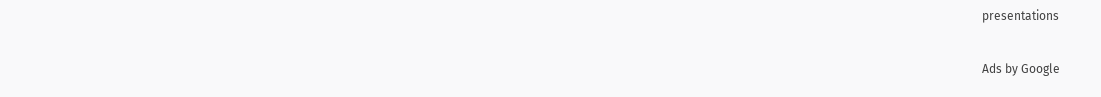presentations

Ads by Google